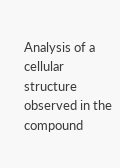Analysis of a cellular structure observed in the compound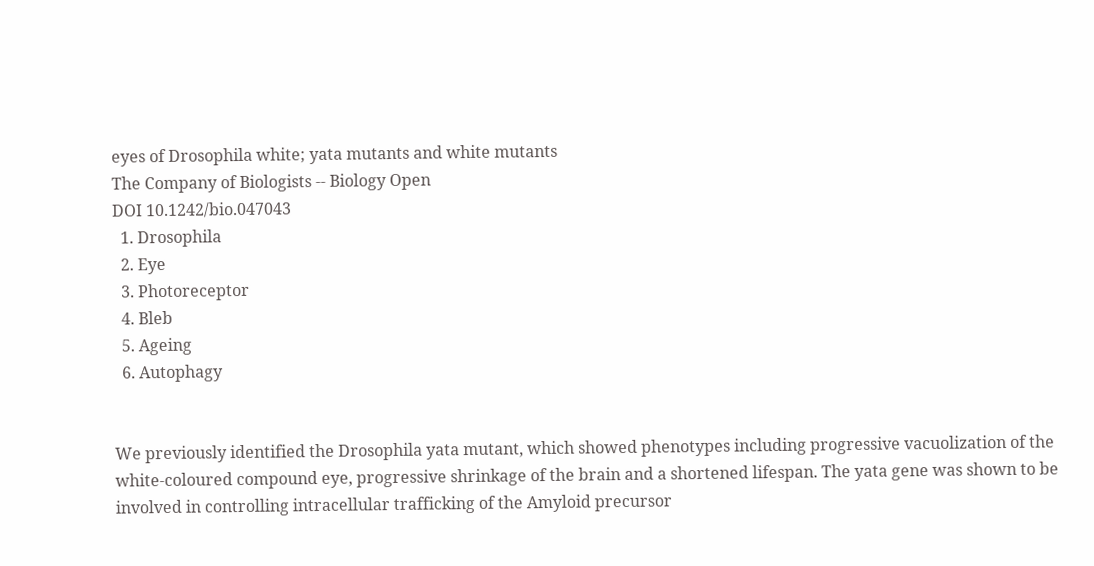eyes of Drosophila white; yata mutants and white mutants
The Company of Biologists -- Biology Open
DOI 10.1242/bio.047043
  1. Drosophila
  2. Eye
  3. Photoreceptor
  4. Bleb
  5. Ageing
  6. Autophagy


We previously identified the Drosophila yata mutant, which showed phenotypes including progressive vacuolization of the white-coloured compound eye, progressive shrinkage of the brain and a shortened lifespan. The yata gene was shown to be involved in controlling intracellular trafficking of the Amyloid precursor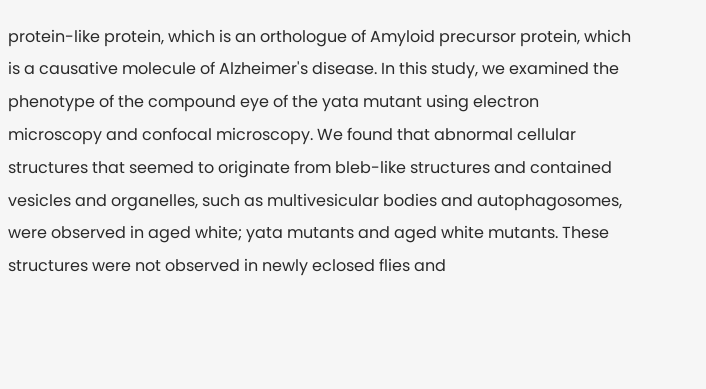protein-like protein, which is an orthologue of Amyloid precursor protein, which is a causative molecule of Alzheimer's disease. In this study, we examined the phenotype of the compound eye of the yata mutant using electron microscopy and confocal microscopy. We found that abnormal cellular structures that seemed to originate from bleb-like structures and contained vesicles and organelles, such as multivesicular bodies and autophagosomes, were observed in aged white; yata mutants and aged white mutants. These structures were not observed in newly eclosed flies and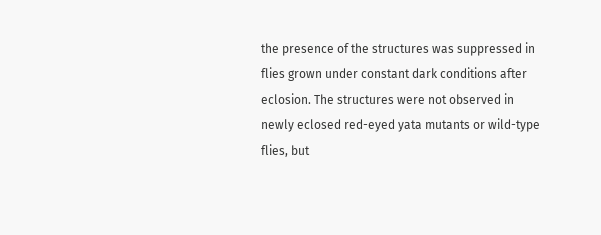the presence of the structures was suppressed in flies grown under constant dark conditions after eclosion. The structures were not observed in newly eclosed red-eyed yata mutants or wild-type flies, but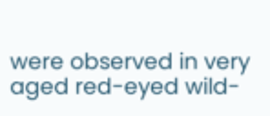were observed in very aged red-eyed wild-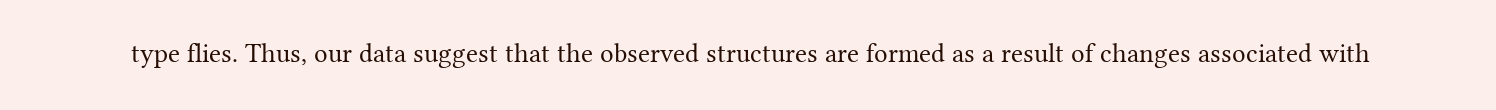type flies. Thus, our data suggest that the observed structures are formed as a result of changes associated with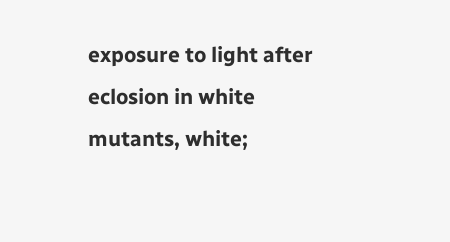exposure to light after eclosion in white mutants, white;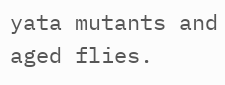yata mutants and aged flies.